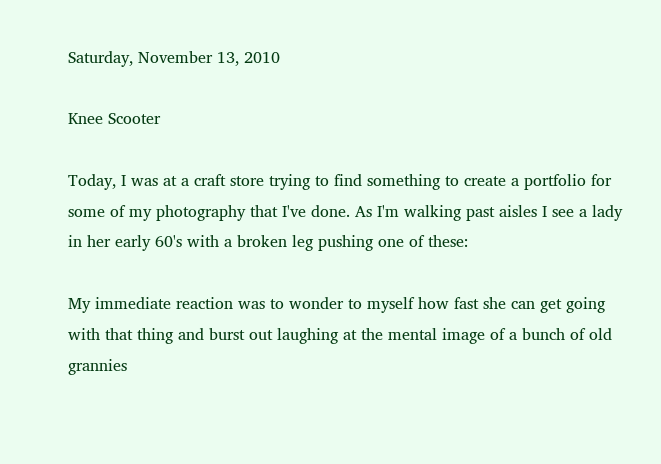Saturday, November 13, 2010

Knee Scooter

Today, I was at a craft store trying to find something to create a portfolio for some of my photography that I've done. As I'm walking past aisles I see a lady in her early 60's with a broken leg pushing one of these:

My immediate reaction was to wonder to myself how fast she can get going with that thing and burst out laughing at the mental image of a bunch of old grannies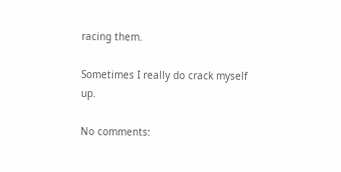racing them.

Sometimes I really do crack myself up.

No comments: